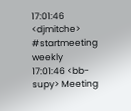17:01:46 <djmitche> #startmeeting weekly
17:01:46 <bb-supy> Meeting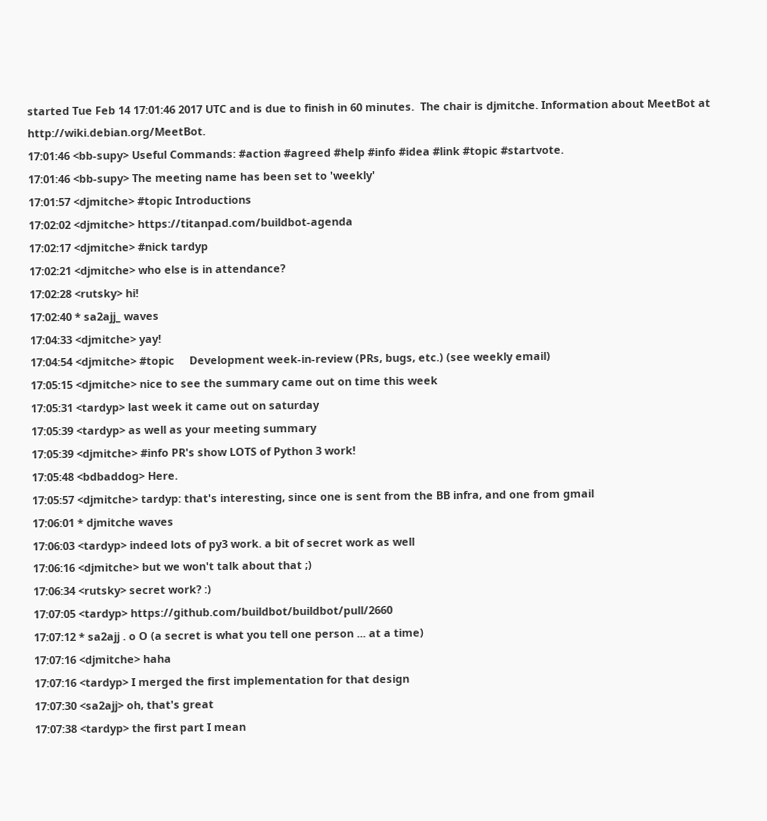started Tue Feb 14 17:01:46 2017 UTC and is due to finish in 60 minutes.  The chair is djmitche. Information about MeetBot at http://wiki.debian.org/MeetBot.
17:01:46 <bb-supy> Useful Commands: #action #agreed #help #info #idea #link #topic #startvote.
17:01:46 <bb-supy> The meeting name has been set to 'weekly'
17:01:57 <djmitche> #topic Introductions
17:02:02 <djmitche> https://titanpad.com/buildbot-agenda
17:02:17 <djmitche> #nick tardyp
17:02:21 <djmitche> who else is in attendance?
17:02:28 <rutsky> hi!
17:02:40 * sa2ajj_ waves
17:04:33 <djmitche> yay!
17:04:54 <djmitche> #topic     Development week-in-review (PRs, bugs, etc.) (see weekly email)
17:05:15 <djmitche> nice to see the summary came out on time this week
17:05:31 <tardyp> last week it came out on saturday
17:05:39 <tardyp> as well as your meeting summary
17:05:39 <djmitche> #info PR's show LOTS of Python 3 work!
17:05:48 <bdbaddog> Here.
17:05:57 <djmitche> tardyp: that's interesting, since one is sent from the BB infra, and one from gmail
17:06:01 * djmitche waves
17:06:03 <tardyp> indeed lots of py3 work. a bit of secret work as well
17:06:16 <djmitche> but we won't talk about that ;)
17:06:34 <rutsky> secret work? :)
17:07:05 <tardyp> https://github.com/buildbot/buildbot/pull/2660
17:07:12 * sa2ajj . o O (a secret is what you tell one person ... at a time)
17:07:16 <djmitche> haha
17:07:16 <tardyp> I merged the first implementation for that design
17:07:30 <sa2ajj> oh, that's great
17:07:38 <tardyp> the first part I mean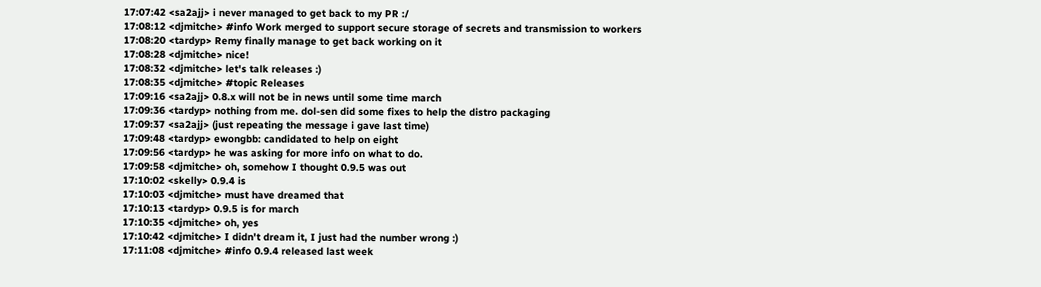17:07:42 <sa2ajj> i never managed to get back to my PR :/
17:08:12 <djmitche> #info Work merged to support secure storage of secrets and transmission to workers
17:08:20 <tardyp> Remy finally manage to get back working on it
17:08:28 <djmitche> nice!
17:08:32 <djmitche> let's talk releases :)
17:08:35 <djmitche> #topic Releases
17:09:16 <sa2ajj> 0.8.x will not be in news until some time march
17:09:36 <tardyp> nothing from me. dol-sen did some fixes to help the distro packaging
17:09:37 <sa2ajj> (just repeating the message i gave last time)
17:09:48 <tardyp> ewongbb: candidated to help on eight
17:09:56 <tardyp> he was asking for more info on what to do.
17:09:58 <djmitche> oh, somehow I thought 0.9.5 was out
17:10:02 <skelly> 0.9.4 is
17:10:03 <djmitche> must have dreamed that
17:10:13 <tardyp> 0.9.5 is for march
17:10:35 <djmitche> oh, yes
17:10:42 <djmitche> I didn't dream it, I just had the number wrong :)
17:11:08 <djmitche> #info 0.9.4 released last week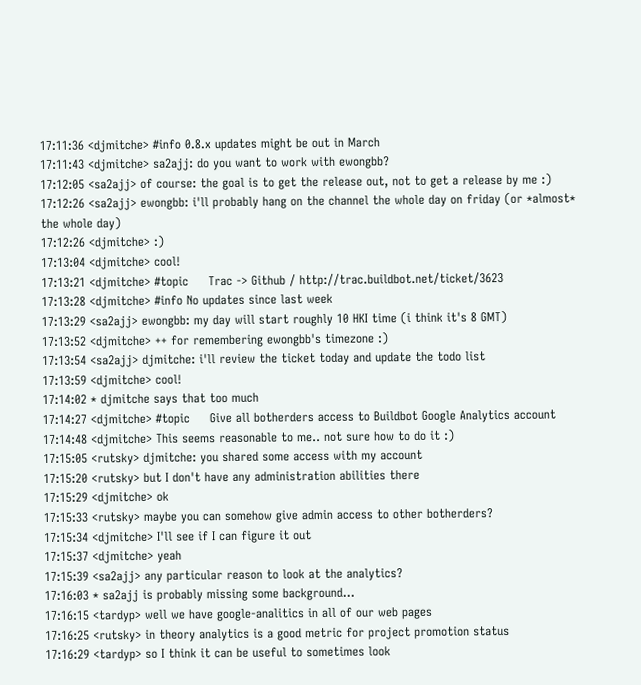17:11:36 <djmitche> #info 0.8.x updates might be out in March
17:11:43 <djmitche> sa2ajj: do you want to work with ewongbb?
17:12:05 <sa2ajj> of course: the goal is to get the release out, not to get a release by me :)
17:12:26 <sa2ajj> ewongbb: i'll probably hang on the channel the whole day on friday (or *almost* the whole day)
17:12:26 <djmitche> :)
17:13:04 <djmitche> cool!
17:13:21 <djmitche> #topic     Trac -> Github / http://trac.buildbot.net/ticket/3623
17:13:28 <djmitche> #info No updates since last week
17:13:29 <sa2ajj> ewongbb: my day will start roughly 10 HKI time (i think it's 8 GMT)
17:13:52 <djmitche> ++ for remembering ewongbb's timezone :)
17:13:54 <sa2ajj> djmitche: i'll review the ticket today and update the todo list
17:13:59 <djmitche> cool!
17:14:02 * djmitche says that too much
17:14:27 <djmitche> #topic     Give all botherders access to Buildbot Google Analytics account
17:14:48 <djmitche> This seems reasonable to me.. not sure how to do it :)
17:15:05 <rutsky> djmitche: you shared some access with my account
17:15:20 <rutsky> but I don't have any administration abilities there
17:15:29 <djmitche> ok
17:15:33 <rutsky> maybe you can somehow give admin access to other botherders?
17:15:34 <djmitche> I'll see if I can figure it out
17:15:37 <djmitche> yeah
17:15:39 <sa2ajj> any particular reason to look at the analytics?
17:16:03 * sa2ajj is probably missing some background...
17:16:15 <tardyp> well we have google-analitics in all of our web pages
17:16:25 <rutsky> in theory analytics is a good metric for project promotion status
17:16:29 <tardyp> so I think it can be useful to sometimes look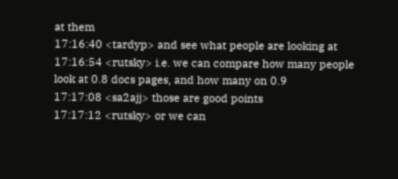at them
17:16:40 <tardyp> and see what people are looking at
17:16:54 <rutsky> i.e. we can compare how many people look at 0.8 docs pages, and how many on 0.9
17:17:08 <sa2ajj> those are good points
17:17:12 <rutsky> or we can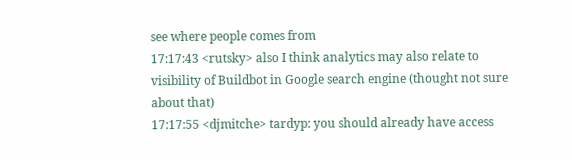see where people comes from
17:17:43 <rutsky> also I think analytics may also relate to visibility of Buildbot in Google search engine (thought not sure about that)
17:17:55 <djmitche> tardyp: you should already have access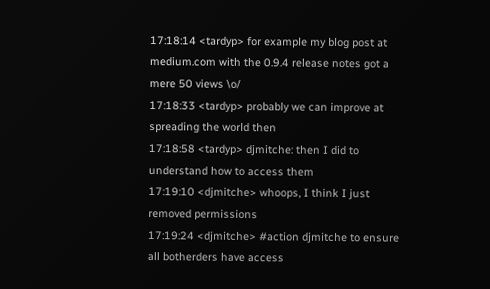17:18:14 <tardyp> for example my blog post at medium.com with the 0.9.4 release notes got a mere 50 views \o/
17:18:33 <tardyp> probably we can improve at spreading the world then
17:18:58 <tardyp> djmitche: then I did to understand how to access them
17:19:10 <djmitche> whoops, I think I just removed permissions
17:19:24 <djmitche> #action djmitche to ensure all botherders have access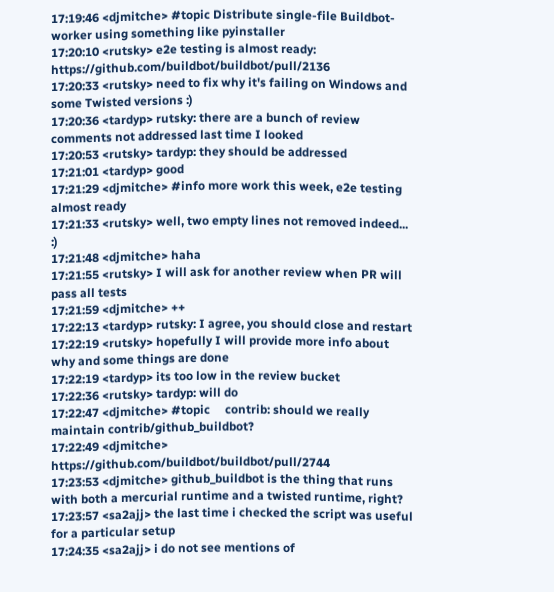17:19:46 <djmitche> #topic Distribute single-file Buildbot-worker using something like pyinstaller
17:20:10 <rutsky> e2e testing is almost ready: https://github.com/buildbot/buildbot/pull/2136
17:20:33 <rutsky> need to fix why it's failing on Windows and some Twisted versions :)
17:20:36 <tardyp> rutsky: there are a bunch of review comments not addressed last time I looked
17:20:53 <rutsky> tardyp: they should be addressed
17:21:01 <tardyp> good
17:21:29 <djmitche> #info more work this week, e2e testing almost ready
17:21:33 <rutsky> well, two empty lines not removed indeed... :)
17:21:48 <djmitche> haha
17:21:55 <rutsky> I will ask for another review when PR will pass all tests
17:21:59 <djmitche> ++
17:22:13 <tardyp> rutsky: I agree, you should close and restart
17:22:19 <rutsky> hopefully I will provide more info about why and some things are done
17:22:19 <tardyp> its too low in the review bucket
17:22:36 <rutsky> tardyp: will do
17:22:47 <djmitche> #topic     contrib: should we really maintain contrib/github_buildbot?
17:22:49 <djmitche> https://github.com/buildbot/buildbot/pull/2744
17:23:53 <djmitche> github_buildbot is the thing that runs with both a mercurial runtime and a twisted runtime, right?
17:23:57 <sa2ajj> the last time i checked the script was useful for a particular setup
17:24:35 <sa2ajj> i do not see mentions of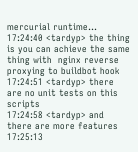mercurial runtime...
17:24:40 <tardyp> the thing is you can achieve the same thing with  nginx reverse proxying to buildbot hook
17:24:51 <tardyp> there are no unit tests on this scripts
17:24:58 <tardyp> and there are more features
17:25:13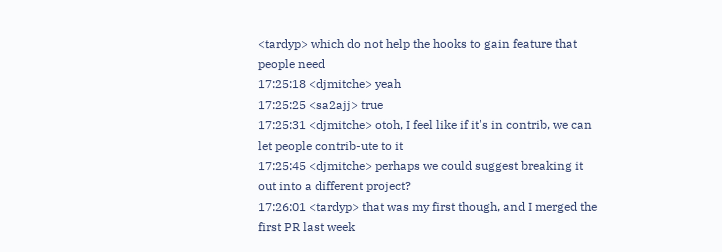<tardyp> which do not help the hooks to gain feature that people need
17:25:18 <djmitche> yeah
17:25:25 <sa2ajj> true
17:25:31 <djmitche> otoh, I feel like if it's in contrib, we can let people contrib-ute to it
17:25:45 <djmitche> perhaps we could suggest breaking it out into a different project?
17:26:01 <tardyp> that was my first though, and I merged the first PR last week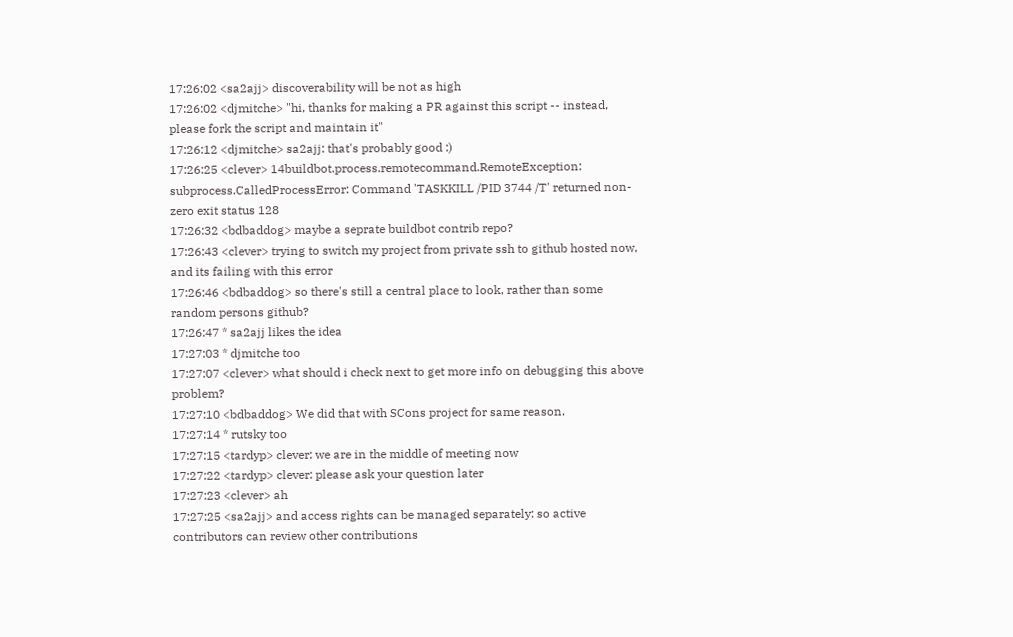17:26:02 <sa2ajj> discoverability will be not as high
17:26:02 <djmitche> "hi, thanks for making a PR against this script -- instead, please fork the script and maintain it"
17:26:12 <djmitche> sa2ajj: that's probably good :)
17:26:25 <clever> 14buildbot.process.remotecommand.RemoteException: subprocess.CalledProcessError: Command 'TASKKILL /PID 3744 /T' returned non-zero exit status 128
17:26:32 <bdbaddog> maybe a seprate buildbot contrib repo?
17:26:43 <clever> trying to switch my project from private ssh to github hosted now, and its failing with this error
17:26:46 <bdbaddog> so there's still a central place to look, rather than some random persons github?
17:26:47 * sa2ajj likes the idea
17:27:03 * djmitche too
17:27:07 <clever> what should i check next to get more info on debugging this above problem?
17:27:10 <bdbaddog> We did that with SCons project for same reason.
17:27:14 * rutsky too
17:27:15 <tardyp> clever: we are in the middle of meeting now
17:27:22 <tardyp> clever: please ask your question later
17:27:23 <clever> ah
17:27:25 <sa2ajj> and access rights can be managed separately: so active contributors can review other contributions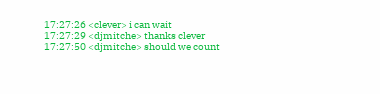17:27:26 <clever> i can wait
17:27:29 <djmitche> thanks clever
17:27:50 <djmitche> should we count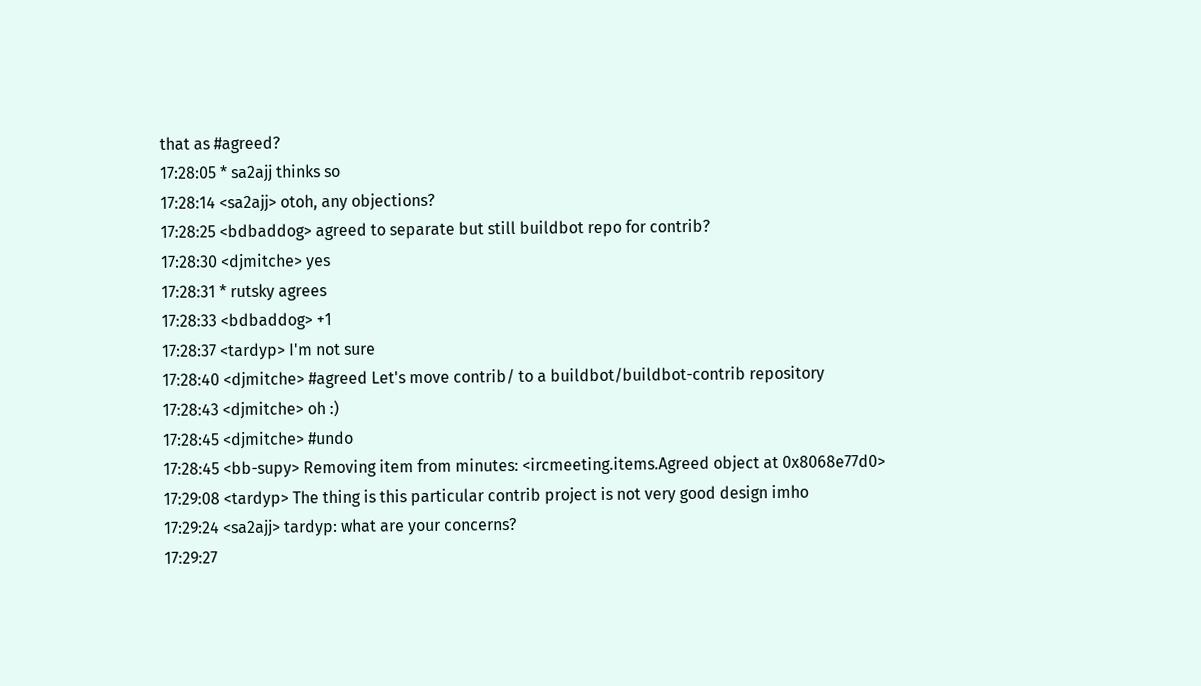that as #agreed?
17:28:05 * sa2ajj thinks so
17:28:14 <sa2ajj> otoh, any objections?
17:28:25 <bdbaddog> agreed to separate but still buildbot repo for contrib?
17:28:30 <djmitche> yes
17:28:31 * rutsky agrees
17:28:33 <bdbaddog> +1
17:28:37 <tardyp> I'm not sure
17:28:40 <djmitche> #agreed Let's move contrib/ to a buildbot/buildbot-contrib repository
17:28:43 <djmitche> oh :)
17:28:45 <djmitche> #undo
17:28:45 <bb-supy> Removing item from minutes: <ircmeeting.items.Agreed object at 0x8068e77d0>
17:29:08 <tardyp> The thing is this particular contrib project is not very good design imho
17:29:24 <sa2ajj> tardyp: what are your concerns?
17:29:27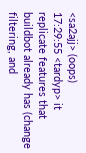<sa2ajj> (oops)
17:29:55 <tardyp> it replicate features that buildbot already has (change filtering, and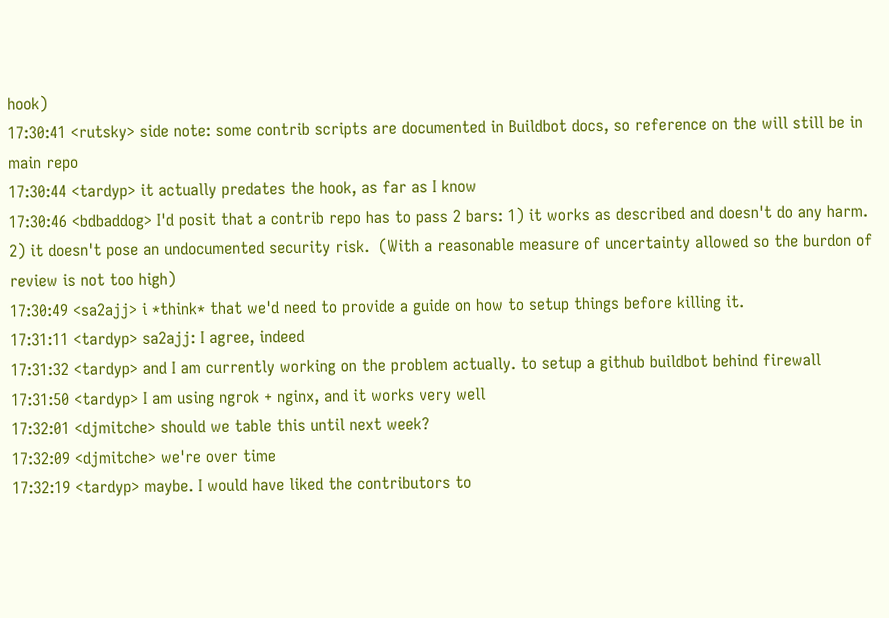hook)
17:30:41 <rutsky> side note: some contrib scripts are documented in Buildbot docs, so reference on the will still be in main repo
17:30:44 <tardyp> it actually predates the hook, as far as I know
17:30:46 <bdbaddog> I'd posit that a contrib repo has to pass 2 bars: 1) it works as described and doesn't do any harm. 2) it doesn't pose an undocumented security risk.  (With a reasonable measure of uncertainty allowed so the burdon of review is not too high)
17:30:49 <sa2ajj> i *think* that we'd need to provide a guide on how to setup things before killing it.
17:31:11 <tardyp> sa2ajj: I agree, indeed
17:31:32 <tardyp> and I am currently working on the problem actually. to setup a github buildbot behind firewall
17:31:50 <tardyp> I am using ngrok + nginx, and it works very well
17:32:01 <djmitche> should we table this until next week?
17:32:09 <djmitche> we're over time
17:32:19 <tardyp> maybe. I would have liked the contributors to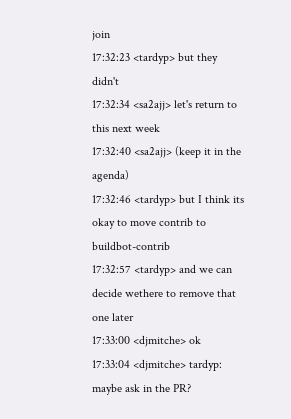join
17:32:23 <tardyp> but they didn't
17:32:34 <sa2ajj> let's return to this next week
17:32:40 <sa2ajj> (keep it in the agenda)
17:32:46 <tardyp> but I think its okay to move contrib to buildbot-contrib
17:32:57 <tardyp> and we can decide wethere to remove that one later
17:33:00 <djmitche> ok
17:33:04 <djmitche> tardyp: maybe ask in the PR?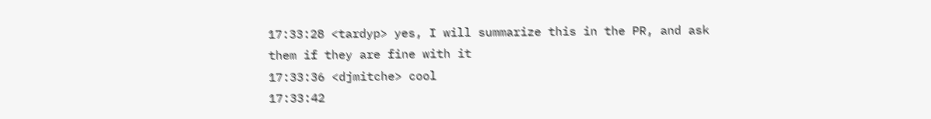17:33:28 <tardyp> yes, I will summarize this in the PR, and ask them if they are fine with it
17:33:36 <djmitche> cool
17:33:42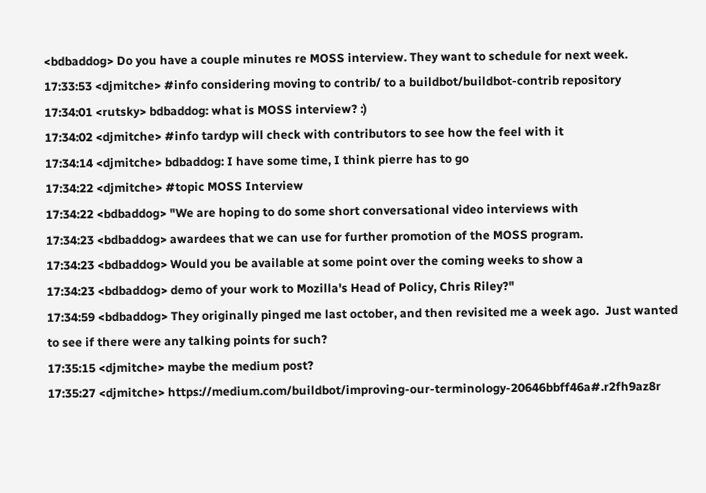<bdbaddog> Do you have a couple minutes re MOSS interview. They want to schedule for next week.
17:33:53 <djmitche> #info considering moving to contrib/ to a buildbot/buildbot-contrib repository
17:34:01 <rutsky> bdbaddog: what is MOSS interview? :)
17:34:02 <djmitche> #info tardyp will check with contributors to see how the feel with it
17:34:14 <djmitche> bdbaddog: I have some time, I think pierre has to go
17:34:22 <djmitche> #topic MOSS Interview
17:34:22 <bdbaddog> "We are hoping to do some short conversational video interviews with
17:34:23 <bdbaddog> awardees that we can use for further promotion of the MOSS program.
17:34:23 <bdbaddog> Would you be available at some point over the coming weeks to show a
17:34:23 <bdbaddog> demo of your work to Mozilla's Head of Policy, Chris Riley?"
17:34:59 <bdbaddog> They originally pinged me last october, and then revisited me a week ago.  Just wanted to see if there were any talking points for such?
17:35:15 <djmitche> maybe the medium post?
17:35:27 <djmitche> https://medium.com/buildbot/improving-our-terminology-20646bbff46a#.r2fh9az8r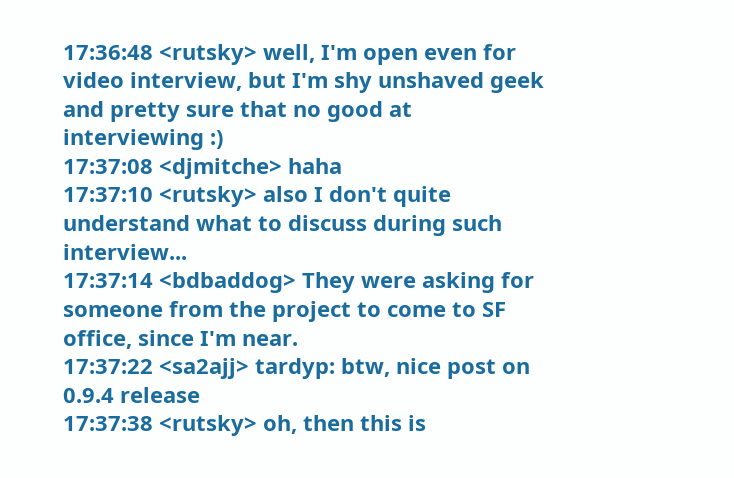17:36:48 <rutsky> well, I'm open even for video interview, but I'm shy unshaved geek and pretty sure that no good at interviewing :)
17:37:08 <djmitche> haha
17:37:10 <rutsky> also I don't quite understand what to discuss during such interview...
17:37:14 <bdbaddog> They were asking for someone from the project to come to SF office, since I'm near.
17:37:22 <sa2ajj> tardyp: btw, nice post on 0.9.4 release
17:37:38 <rutsky> oh, then this is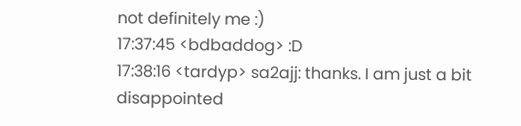not definitely me :)
17:37:45 <bdbaddog> :D
17:38:16 <tardyp> sa2ajj: thanks. I am just a bit disappointed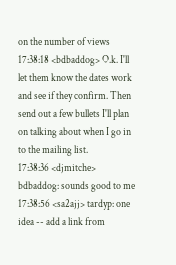on the number of views
17:38:18 <bdbaddog> O.k. I'll let them know the dates work and see if they confirm. Then send out a few bullets I'll plan on talking about when I go in to the mailing list.
17:38:36 <djmitche> bdbaddog: sounds good to me
17:38:56 <sa2ajj> tardyp: one idea -- add a link from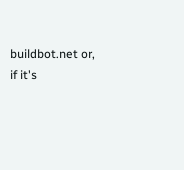buildbot.net or, if it's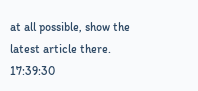at all possible, show the latest article there.
17:39:30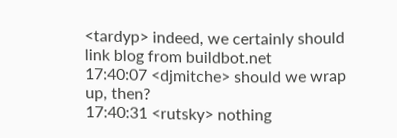<tardyp> indeed, we certainly should link blog from buildbot.net
17:40:07 <djmitche> should we wrap up, then?
17:40:31 <rutsky> nothing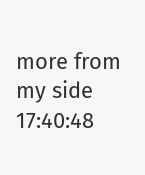more from my side
17:40:48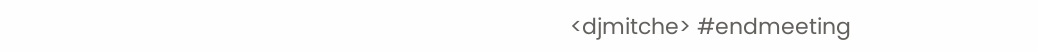<djmitche> #endmeeting